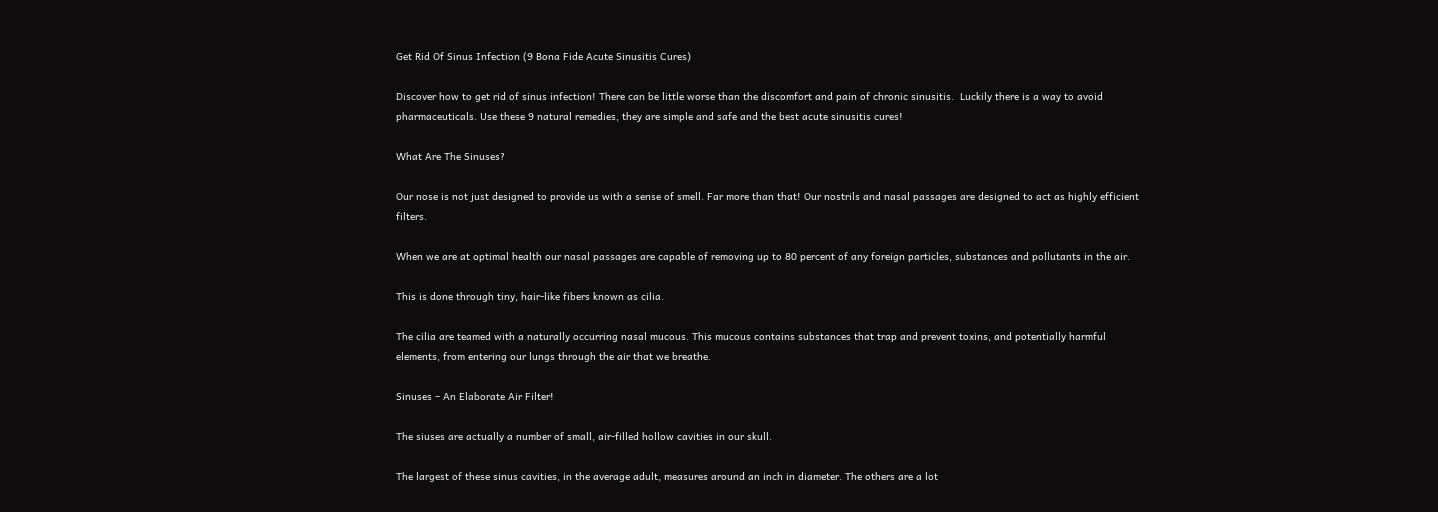Get Rid Of Sinus Infection (9 Bona Fide Acute Sinusitis Cures)

Discover how to get rid of sinus infection! There can be little worse than the discomfort and pain of chronic sinusitis.  Luckily there is a way to avoid pharmaceuticals. Use these 9 natural remedies, they are simple and safe and the best acute sinusitis cures!

What Are The Sinuses?

Our nose is not just designed to provide us with a sense of smell. Far more than that! Our nostrils and nasal passages are designed to act as highly efficient filters.

When we are at optimal health our nasal passages are capable of removing up to 80 percent of any foreign particles, substances and pollutants in the air.

This is done through tiny, hair-like fibers known as cilia.

The cilia are teamed with a naturally occurring nasal mucous. This mucous contains substances that trap and prevent toxins, and potentially harmful elements, from entering our lungs through the air that we breathe.

Sinuses – An Elaborate Air Filter!

The siuses are actually a number of small, air-filled hollow cavities in our skull.

The largest of these sinus cavities, in the average adult, measures around an inch in diameter. The others are a lot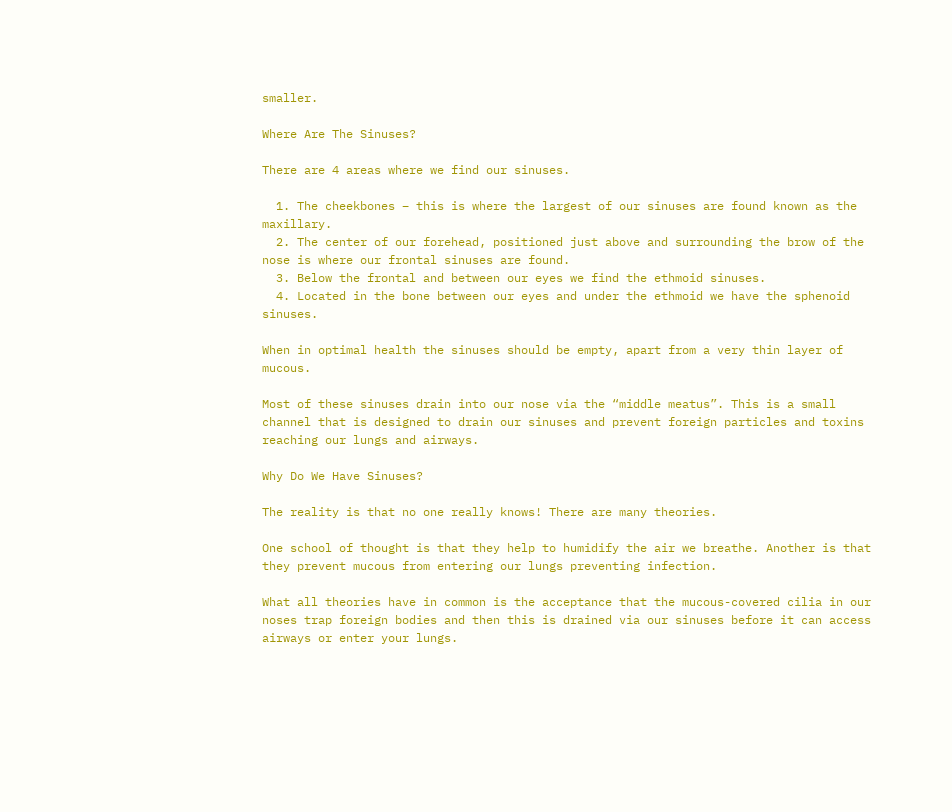smaller.

Where Are The Sinuses?

There are 4 areas where we find our sinuses.

  1. The cheekbones – this is where the largest of our sinuses are found known as the maxillary.
  2. The center of our forehead, positioned just above and surrounding the brow of the nose is where our frontal sinuses are found.
  3. Below the frontal and between our eyes we find the ethmoid sinuses.
  4. Located in the bone between our eyes and under the ethmoid we have the sphenoid sinuses.

When in optimal health the sinuses should be empty, apart from a very thin layer of mucous.

Most of these sinuses drain into our nose via the “middle meatus”. This is a small channel that is designed to drain our sinuses and prevent foreign particles and toxins reaching our lungs and airways.

Why Do We Have Sinuses?

The reality is that no one really knows! There are many theories.

One school of thought is that they help to humidify the air we breathe. Another is that they prevent mucous from entering our lungs preventing infection.

What all theories have in common is the acceptance that the mucous-covered cilia in our noses trap foreign bodies and then this is drained via our sinuses before it can access airways or enter your lungs.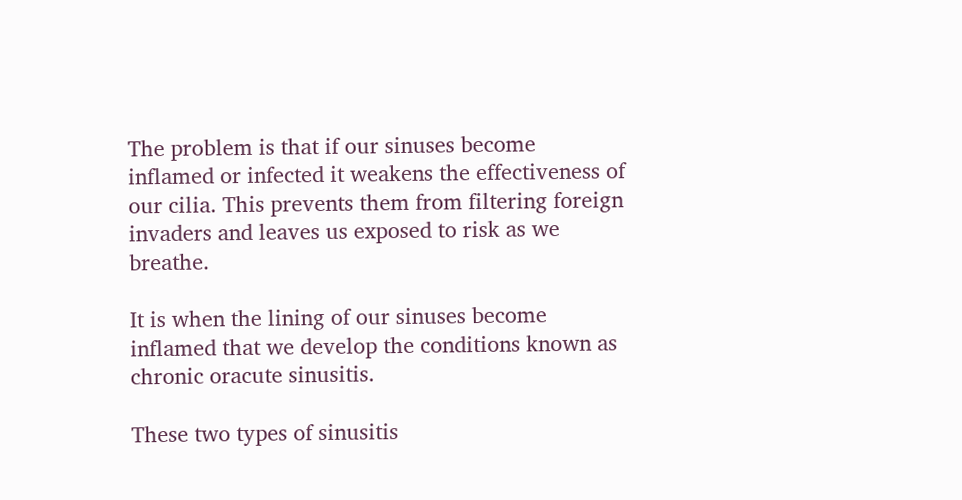The problem is that if our sinuses become inflamed or infected it weakens the effectiveness of our cilia. This prevents them from filtering foreign invaders and leaves us exposed to risk as we breathe.

It is when the lining of our sinuses become inflamed that we develop the conditions known as chronic oracute sinusitis.

These two types of sinusitis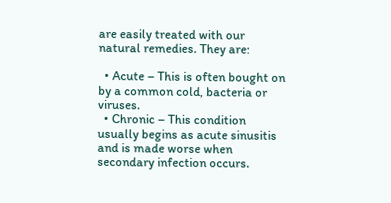are easily treated with our natural remedies. They are:

  • Acute – This is often bought on by a common cold, bacteria or viruses.
  • Chronic – This condition usually begins as acute sinusitis and is made worse when secondary infection occurs.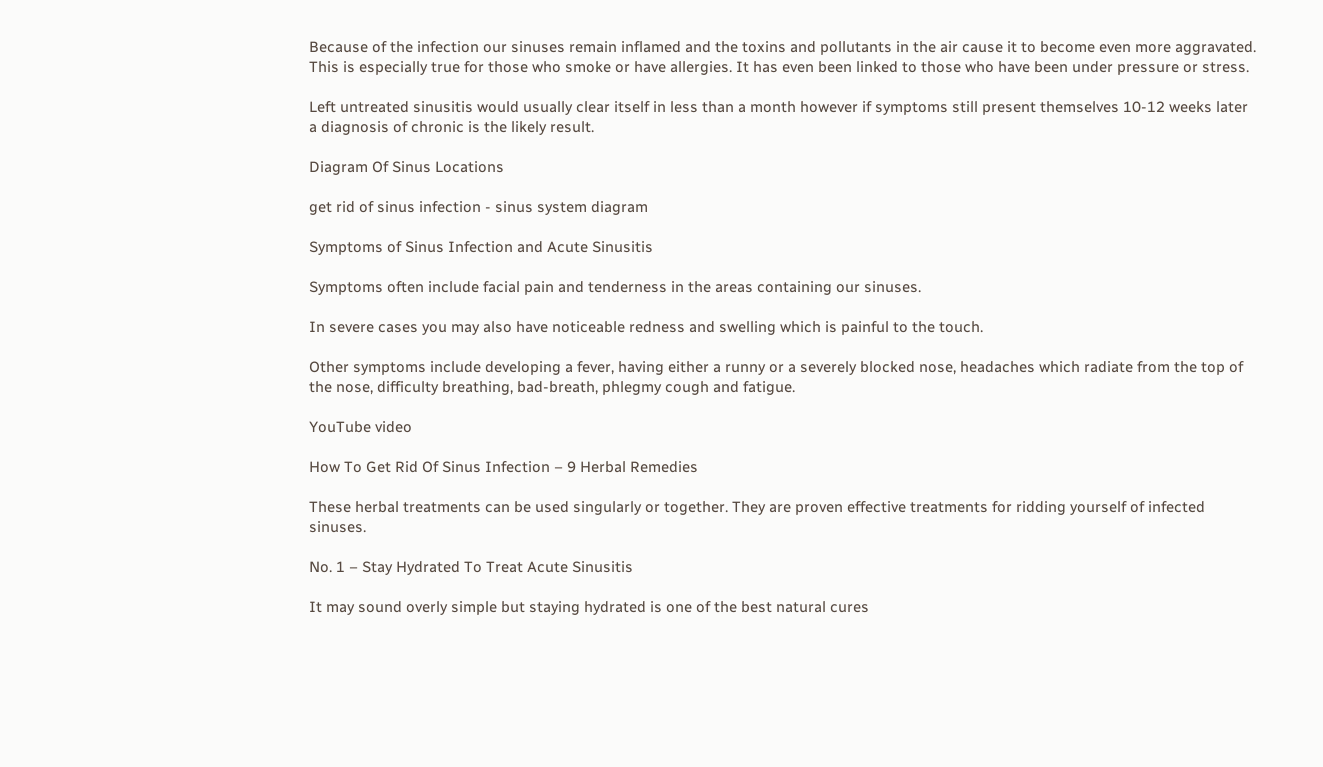Because of the infection our sinuses remain inflamed and the toxins and pollutants in the air cause it to become even more aggravated. This is especially true for those who smoke or have allergies. It has even been linked to those who have been under pressure or stress.

Left untreated sinusitis would usually clear itself in less than a month however if symptoms still present themselves 10-12 weeks later a diagnosis of chronic is the likely result.

Diagram Of Sinus Locations

get rid of sinus infection - sinus system diagram

Symptoms of Sinus Infection and Acute Sinusitis

Symptoms often include facial pain and tenderness in the areas containing our sinuses.

In severe cases you may also have noticeable redness and swelling which is painful to the touch.

Other symptoms include developing a fever, having either a runny or a severely blocked nose, headaches which radiate from the top of the nose, difficulty breathing, bad-breath, phlegmy cough and fatigue.

YouTube video

How To Get Rid Of Sinus Infection – 9 Herbal Remedies

These herbal treatments can be used singularly or together. They are proven effective treatments for ridding yourself of infected sinuses.

No. 1 – Stay Hydrated To Treat Acute Sinusitis

It may sound overly simple but staying hydrated is one of the best natural cures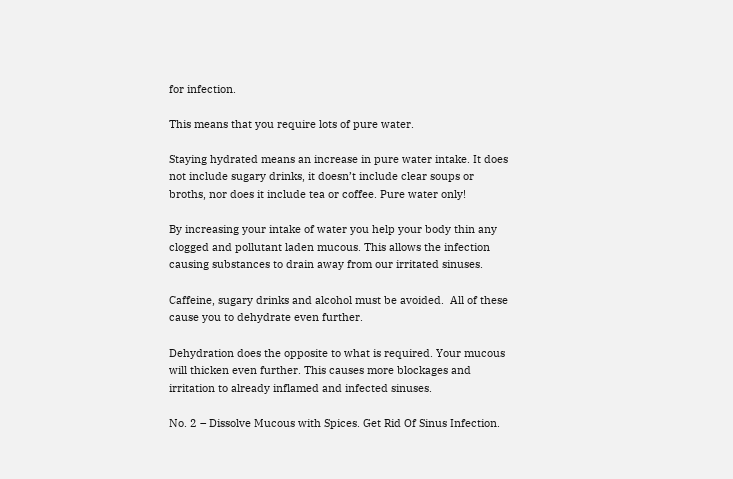for infection.

This means that you require lots of pure water.

Staying hydrated means an increase in pure water intake. It does not include sugary drinks, it doesn’t include clear soups or broths, nor does it include tea or coffee. Pure water only!

By increasing your intake of water you help your body thin any clogged and pollutant laden mucous. This allows the infection causing substances to drain away from our irritated sinuses.

Caffeine, sugary drinks and alcohol must be avoided.  All of these cause you to dehydrate even further.

Dehydration does the opposite to what is required. Your mucous will thicken even further. This causes more blockages and irritation to already inflamed and infected sinuses.

No. 2 – Dissolve Mucous with Spices. Get Rid Of Sinus Infection.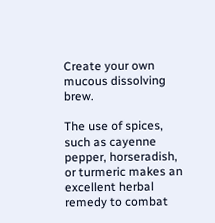Create your own mucous dissolving brew.

The use of spices, such as cayenne pepper, horseradish, or turmeric makes an excellent herbal remedy to combat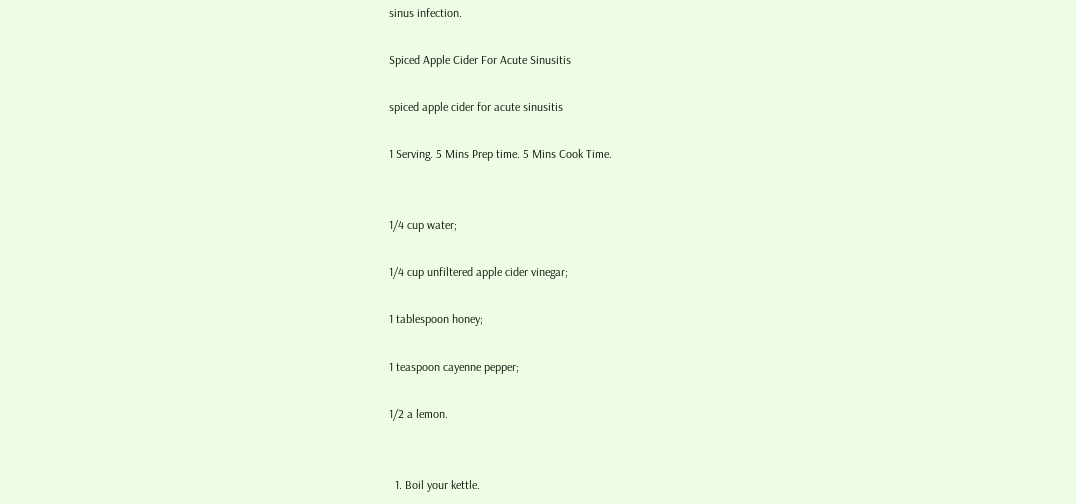sinus infection.

Spiced Apple Cider For Acute Sinusitis

spiced apple cider for acute sinusitis

1 Serving. 5 Mins Prep time. 5 Mins Cook Time.


1/4 cup water;

1/4 cup unfiltered apple cider vinegar;

1 tablespoon honey;

1 teaspoon cayenne pepper;

1/2 a lemon.


  1. Boil your kettle.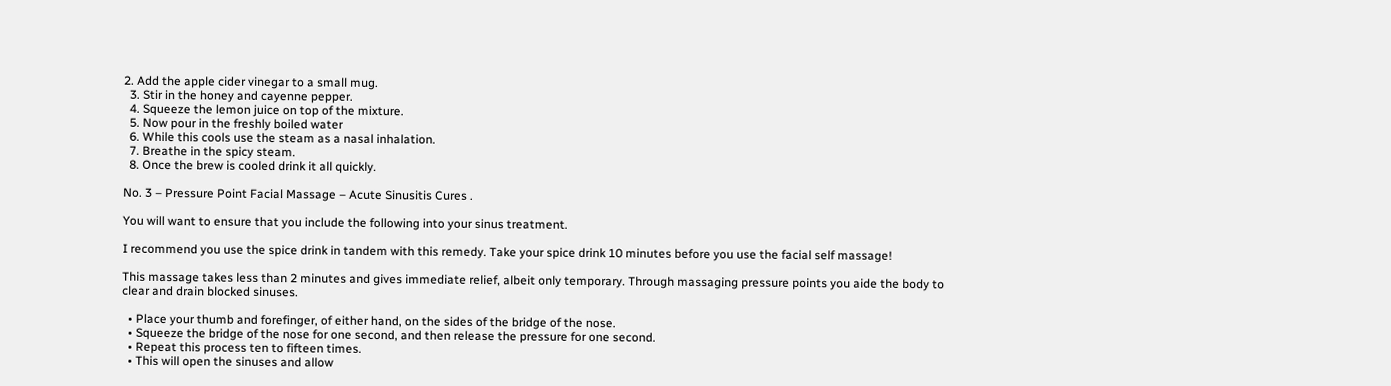2. Add the apple cider vinegar to a small mug.
  3. Stir in the honey and cayenne pepper.
  4. Squeeze the lemon juice on top of the mixture.
  5. Now pour in the freshly boiled water
  6. While this cools use the steam as a nasal inhalation.
  7. Breathe in the spicy steam.
  8. Once the brew is cooled drink it all quickly.

No. 3 – Pressure Point Facial Massage – Acute Sinusitis Cures .

You will want to ensure that you include the following into your sinus treatment.

I recommend you use the spice drink in tandem with this remedy. Take your spice drink 10 minutes before you use the facial self massage!

This massage takes less than 2 minutes and gives immediate relief, albeit only temporary. Through massaging pressure points you aide the body to clear and drain blocked sinuses.

  • Place your thumb and forefinger, of either hand, on the sides of the bridge of the nose.
  • Squeeze the bridge of the nose for one second, and then release the pressure for one second.
  • Repeat this process ten to fifteen times.
  • This will open the sinuses and allow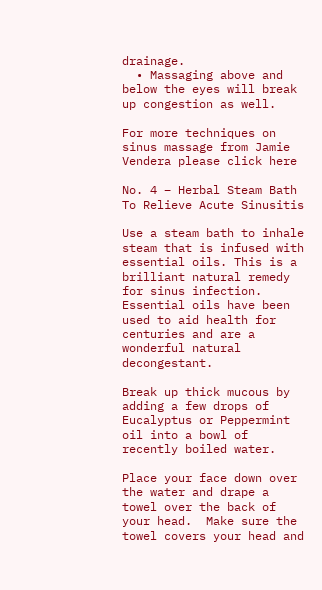drainage.
  • Massaging above and below the eyes will break up congestion as well.

For more techniques on sinus massage from Jamie Vendera please click here

No. 4 – Herbal Steam Bath To Relieve Acute Sinusitis

Use a steam bath to inhale steam that is infused with essential oils. This is a brilliant natural remedy for sinus infection. Essential oils have been used to aid health for centuries and are a wonderful natural decongestant.

Break up thick mucous by adding a few drops of Eucalyptus or Peppermint oil into a bowl of recently boiled water.

Place your face down over the water and drape a towel over the back of your head.  Make sure the towel covers your head and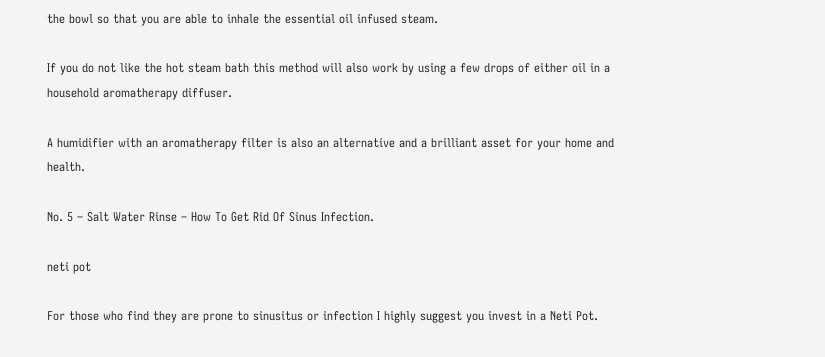the bowl so that you are able to inhale the essential oil infused steam.

If you do not like the hot steam bath this method will also work by using a few drops of either oil in a household aromatherapy diffuser.

A humidifier with an aromatherapy filter is also an alternative and a brilliant asset for your home and health.

No. 5 – Salt Water Rinse – How To Get Rid Of Sinus Infection.

neti pot

For those who find they are prone to sinusitus or infection I highly suggest you invest in a Neti Pot.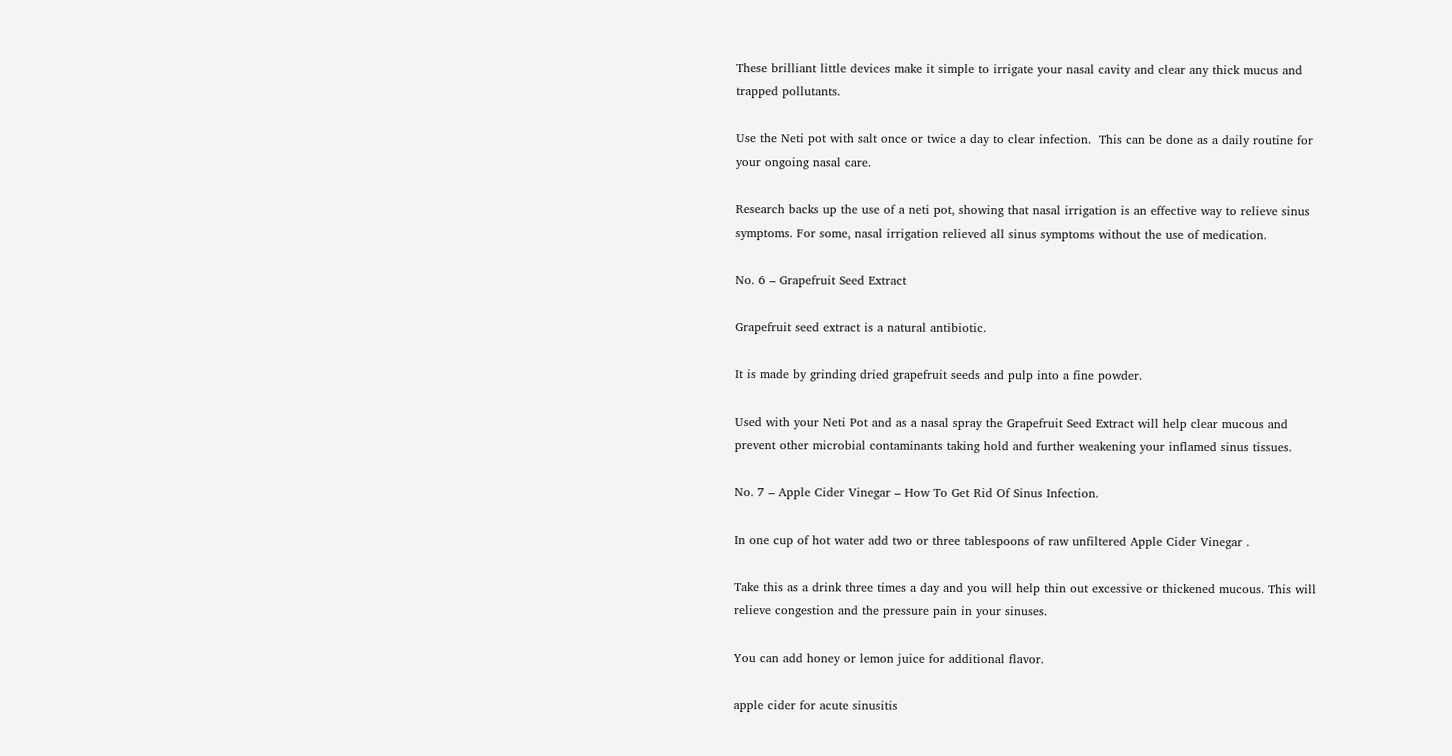These brilliant little devices make it simple to irrigate your nasal cavity and clear any thick mucus and trapped pollutants.

Use the Neti pot with salt once or twice a day to clear infection.  This can be done as a daily routine for your ongoing nasal care.

Research backs up the use of a neti pot, showing that nasal irrigation is an effective way to relieve sinus symptoms. For some, nasal irrigation relieved all sinus symptoms without the use of medication.

No. 6 – Grapefruit Seed Extract

Grapefruit seed extract is a natural antibiotic.

It is made by grinding dried grapefruit seeds and pulp into a fine powder.

Used with your Neti Pot and as a nasal spray the Grapefruit Seed Extract will help clear mucous and prevent other microbial contaminants taking hold and further weakening your inflamed sinus tissues.

No. 7 – Apple Cider Vinegar – How To Get Rid Of Sinus Infection.

In one cup of hot water add two or three tablespoons of raw unfiltered Apple Cider Vinegar .

Take this as a drink three times a day and you will help thin out excessive or thickened mucous. This will relieve congestion and the pressure pain in your sinuses.

You can add honey or lemon juice for additional flavor.

apple cider for acute sinusitis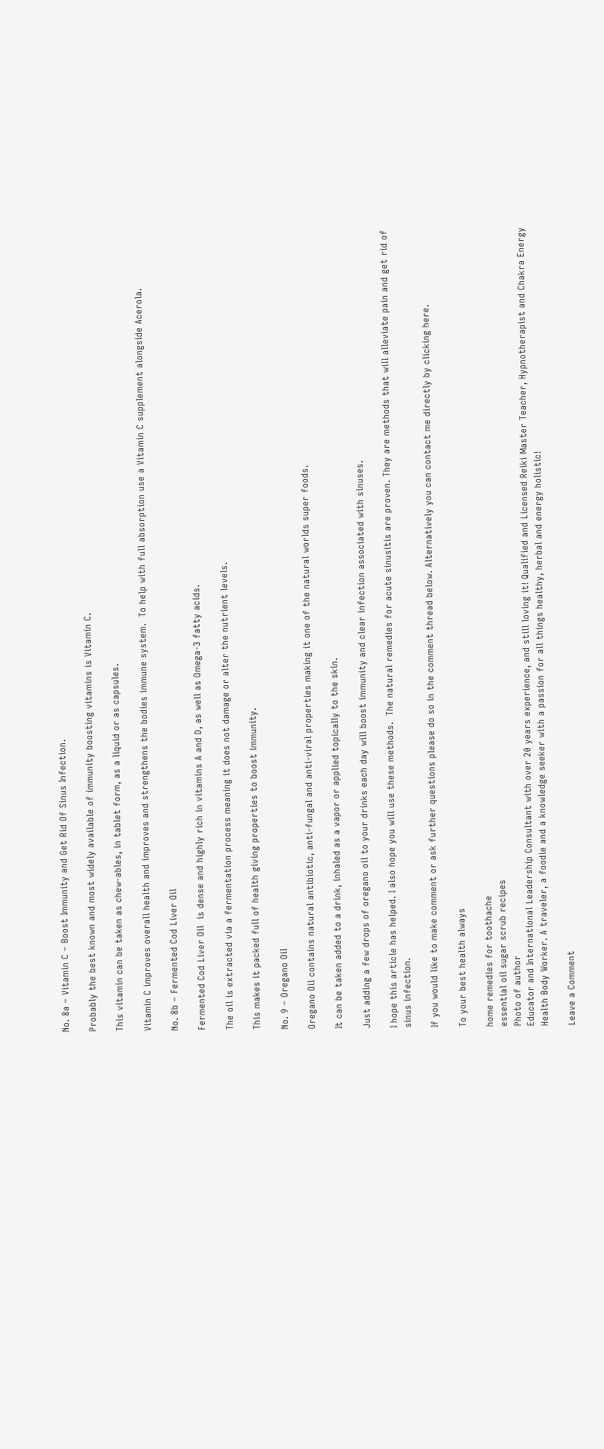No. 8a – Vitamin C – Boost Immunity and Get Rid Of Sinus Infection.

Probably the best known and most widely available of immunity boosting vitamins is Vitamin C.

This vitamin can be taken as chew-ables, in tablet form, as a liquid or as capsules.

Vitamin C improves overall health and improves and strengthens the bodies immune system.  To help with full absorption use a Vitamin C supplement alongside Acerola.

No. 8b – Fermented Cod Liver Oil

Fermented Cod Liver Oil  is dense and highly rich in vitamins A and D, as well as Omega-3 fatty acids.

The oil is extracted via a fermentation process meaning it does not damage or alter the nutrient levels.

This makes it packed full of health giving properties to boost immunity.

No. 9 – Oregano Oil

Oregano Oil contains natural antibiotic, anti-fungal and anti-viral properties making it one of the natural worlds super foods.

It can be taken added to a drink, inhaled as a vapor or applied topically to the skin.

Just adding a few drops of oregano oil to your drinks each day will boost immunity and clear infection associated with sinuses.

I hope this article has helped. I also hope you will use these methods.  The natural remedies for acute sinusitis are proven. They are methods that will alleviate pain and get rid of sinus infection.

If you would like to make comment or ask further questions please do so in the comment thread below. Alternatively you can contact me directly by clicking here.

To your best health always

home remedies for toothache
essential oil sugar scrub recipes
Photo of author
Educator and International Leadership Consultant with over 20 years experience, and still loving it! Qualified and Licensed Reiki Master Teacher, Hypnotherapist and Chakra Energy Health Body Worker. A traveler, a foodie and a knowledge seeker with a passion for all things healthy, herbal and energy holistic!

Leave a Comment